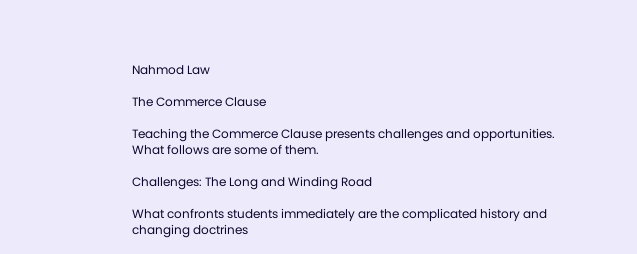Nahmod Law

The Commerce Clause

Teaching the Commerce Clause presents challenges and opportunities. What follows are some of them.

Challenges: The Long and Winding Road

What confronts students immediately are the complicated history and changing doctrines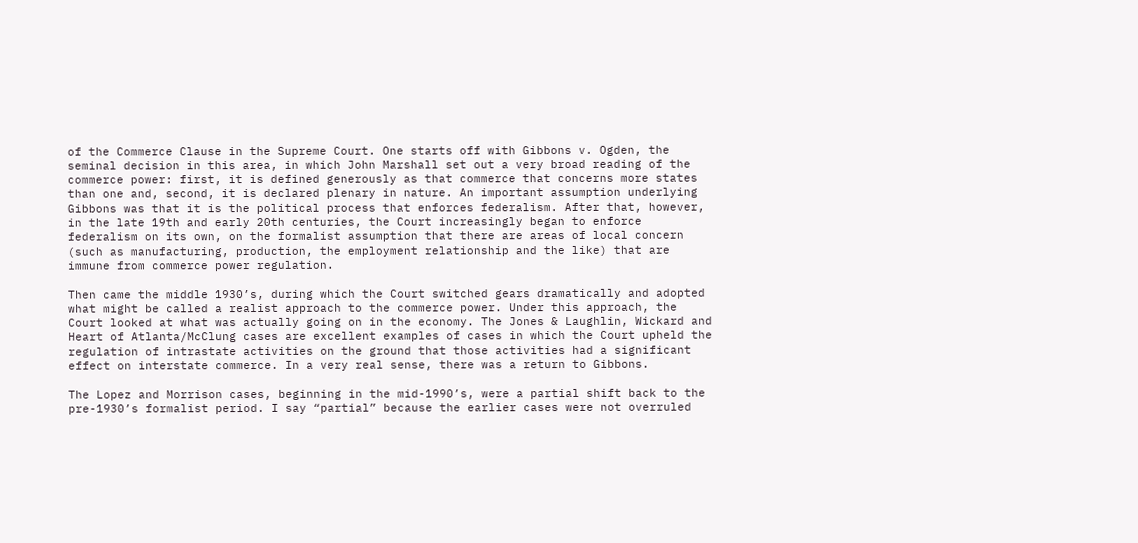of the Commerce Clause in the Supreme Court. One starts off with Gibbons v. Ogden, the seminal decision in this area, in which John Marshall set out a very broad reading of the commerce power: first, it is defined generously as that commerce that concerns more states than one and, second, it is declared plenary in nature. An important assumption underlying Gibbons was that it is the political process that enforces federalism. After that, however, in the late 19th and early 20th centuries, the Court increasingly began to enforce federalism on its own, on the formalist assumption that there are areas of local concern (such as manufacturing, production, the employment relationship and the like) that are immune from commerce power regulation.

Then came the middle 1930’s, during which the Court switched gears dramatically and adopted what might be called a realist approach to the commerce power. Under this approach, the Court looked at what was actually going on in the economy. The Jones & Laughlin, Wickard and Heart of Atlanta/McClung cases are excellent examples of cases in which the Court upheld the regulation of intrastate activities on the ground that those activities had a significant effect on interstate commerce. In a very real sense, there was a return to Gibbons.

The Lopez and Morrison cases, beginning in the mid-1990’s, were a partial shift back to the pre-1930’s formalist period. I say “partial” because the earlier cases were not overruled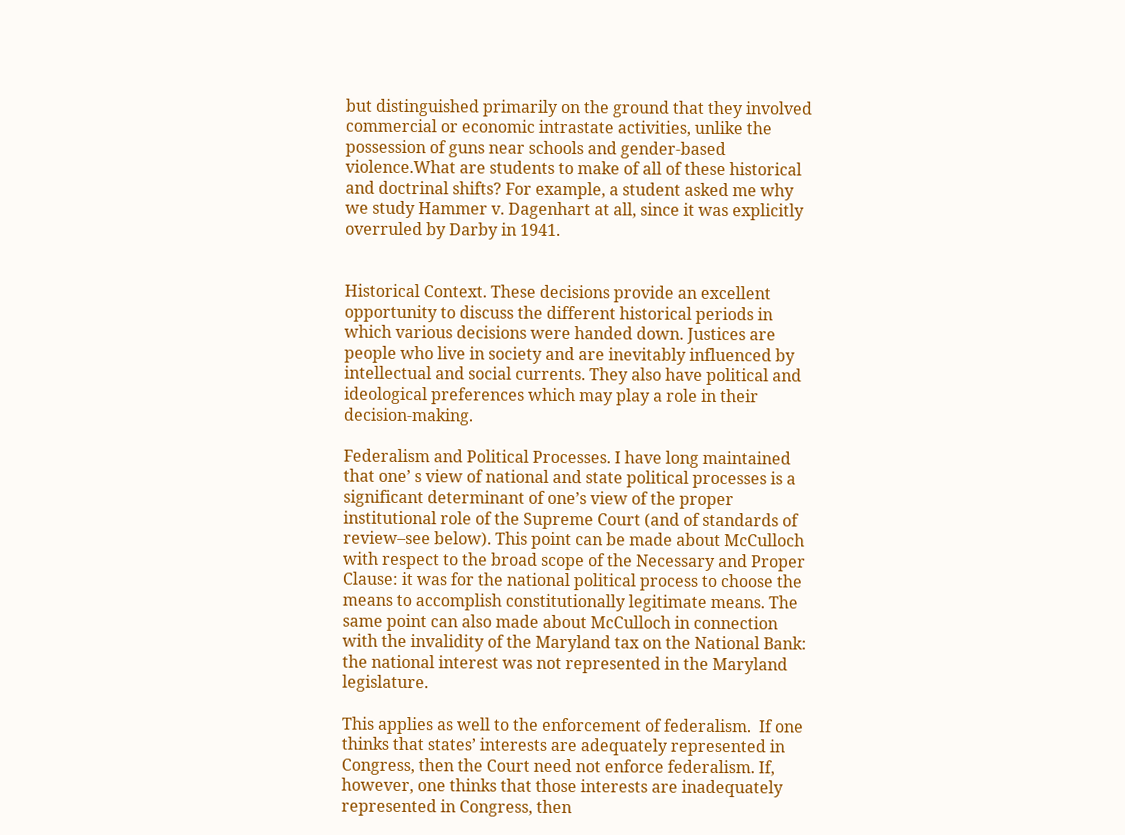but distinguished primarily on the ground that they involved commercial or economic intrastate activities, unlike the possession of guns near schools and gender-based violence.What are students to make of all of these historical and doctrinal shifts? For example, a student asked me why we study Hammer v. Dagenhart at all, since it was explicitly overruled by Darby in 1941.


Historical Context. These decisions provide an excellent opportunity to discuss the different historical periods in which various decisions were handed down. Justices are people who live in society and are inevitably influenced by intellectual and social currents. They also have political and ideological preferences which may play a role in their decision-making.

Federalism and Political Processes. I have long maintained that one’ s view of national and state political processes is a significant determinant of one’s view of the proper institutional role of the Supreme Court (and of standards of review–see below). This point can be made about McCulloch with respect to the broad scope of the Necessary and Proper Clause: it was for the national political process to choose the means to accomplish constitutionally legitimate means. The same point can also made about McCulloch in connection with the invalidity of the Maryland tax on the National Bank: the national interest was not represented in the Maryland legislature.

This applies as well to the enforcement of federalism.  If one thinks that states’ interests are adequately represented in Congress, then the Court need not enforce federalism. If, however, one thinks that those interests are inadequately represented in Congress, then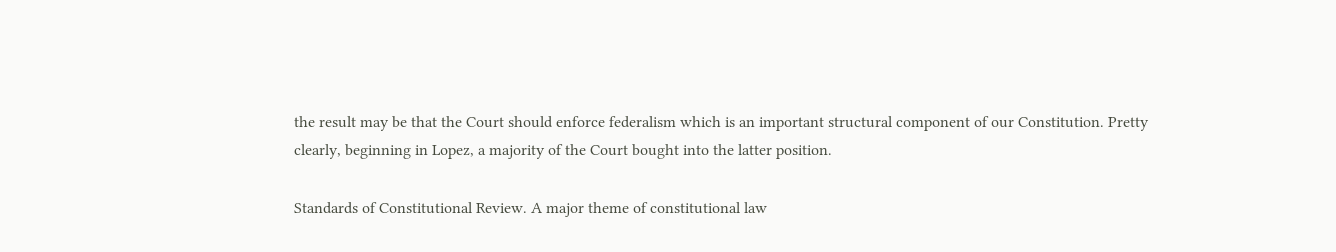the result may be that the Court should enforce federalism which is an important structural component of our Constitution. Pretty clearly, beginning in Lopez, a majority of the Court bought into the latter position.

Standards of Constitutional Review. A major theme of constitutional law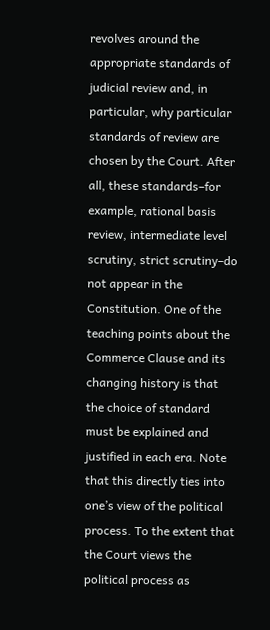revolves around the appropriate standards of judicial review and, in particular, why particular standards of review are chosen by the Court. After all, these standards–for example, rational basis review, intermediate level scrutiny, strict scrutiny–do not appear in the Constitution. One of the teaching points about the Commerce Clause and its changing history is that the choice of standard must be explained and justified in each era. Note that this directly ties into one’s view of the political process. To the extent that the Court views the political process as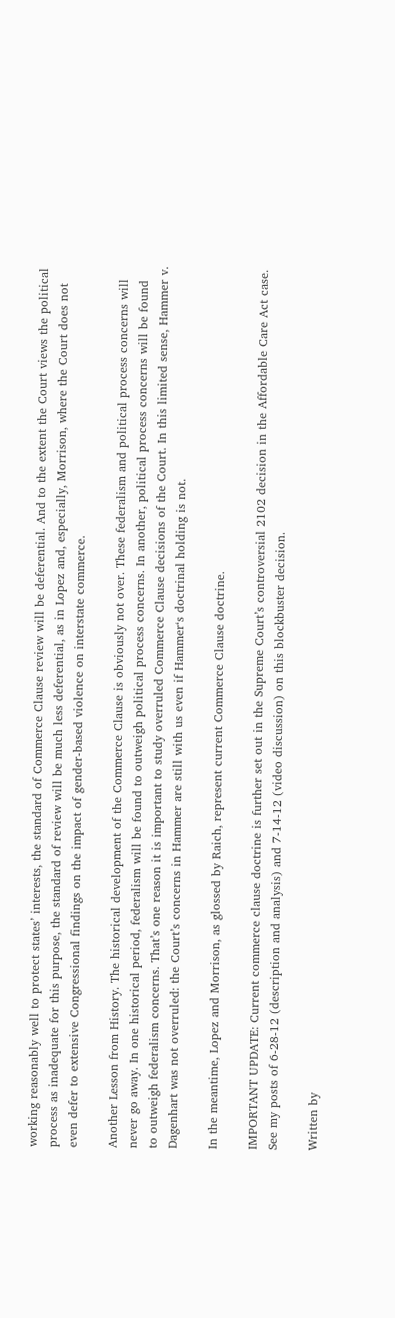working reasonably well to protect states’ interests, the standard of Commerce Clause review will be deferential. And to the extent the Court views the political process as inadequate for this purpose, the standard of review will be much less deferential, as in Lopez and, especially, Morrison, where the Court does not even defer to extensive Congressional findings on the impact of gender-based violence on interstate commerce.

Another Lesson from History. The historical development of the Commerce Clause is obviously not over. These federalism and political process concerns will never go away. In one historical period, federalism will be found to outweigh political process concerns. In another, political process concerns will be found to outweigh federalism concerns. That’s one reason it is important to study overruled Commerce Clause decisions of the Court. In this limited sense, Hammer v. Dagenhart was not overruled: the Court’s concerns in Hammer are still with us even if Hammer‘s doctrinal holding is not.

In the meantime, Lopez and Morrison, as glossed by Raich, represent current Commerce Clause doctrine.

IMPORTANT UPDATE: Current commerce clause doctrine is further set out in the Supreme Court’s controversial 2102 decision in the Affordable Care Act case. See my posts of 6-28-12 (description and analysis) and 7-14-12 (video discussion) on this blockbuster decision.

Written by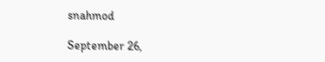snahmod

September 26,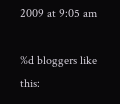2009 at 9:05 am

%d bloggers like this: